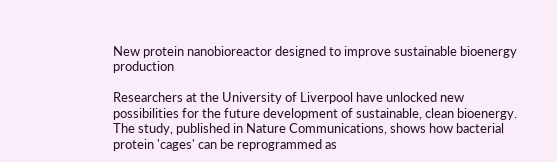New protein nanobioreactor designed to improve sustainable bioenergy production

Researchers at the University of Liverpool have unlocked new possibilities for the future development of sustainable, clean bioenergy. The study, published in Nature Communications, shows how bacterial protein 'cages' can be reprogrammed as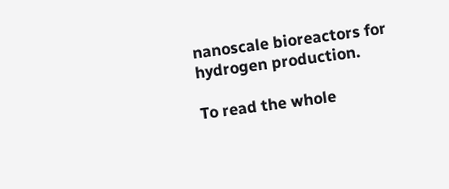nanoscale bioreactors for hydrogen production.

To read the whole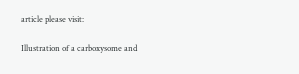article please visit:

Illustration of a carboxysome and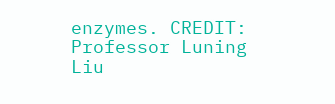enzymes. CREDIT: Professor Luning Liu